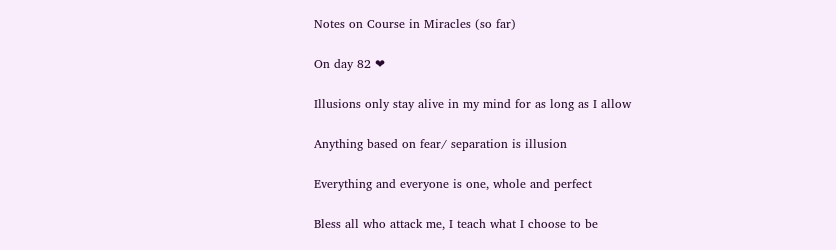Notes on Course in Miracles (so far)

On day 82 ❤

Illusions only stay alive in my mind for as long as I allow

Anything based on fear/ separation is illusion

Everything and everyone is one, whole and perfect

Bless all who attack me, I teach what I choose to be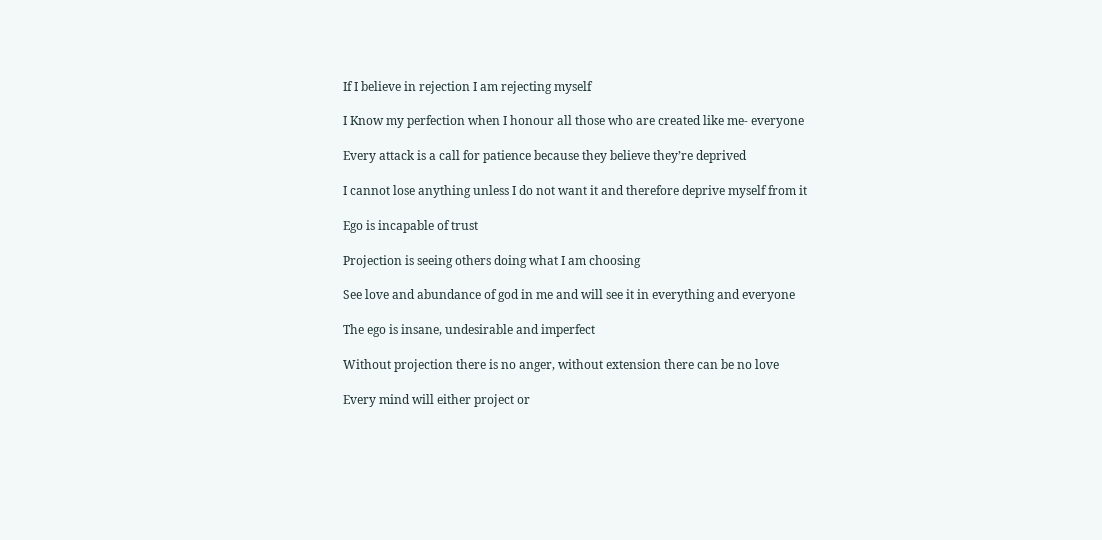If I believe in rejection I am rejecting myself

I Know my perfection when I honour all those who are created like me- everyone

Every attack is a call for patience because they believe they’re deprived

I cannot lose anything unless I do not want it and therefore deprive myself from it

Ego is incapable of trust

Projection is seeing others doing what I am choosing

See love and abundance of god in me and will see it in everything and everyone

The ego is insane, undesirable and imperfect

Without projection there is no anger, without extension there can be no love

Every mind will either project or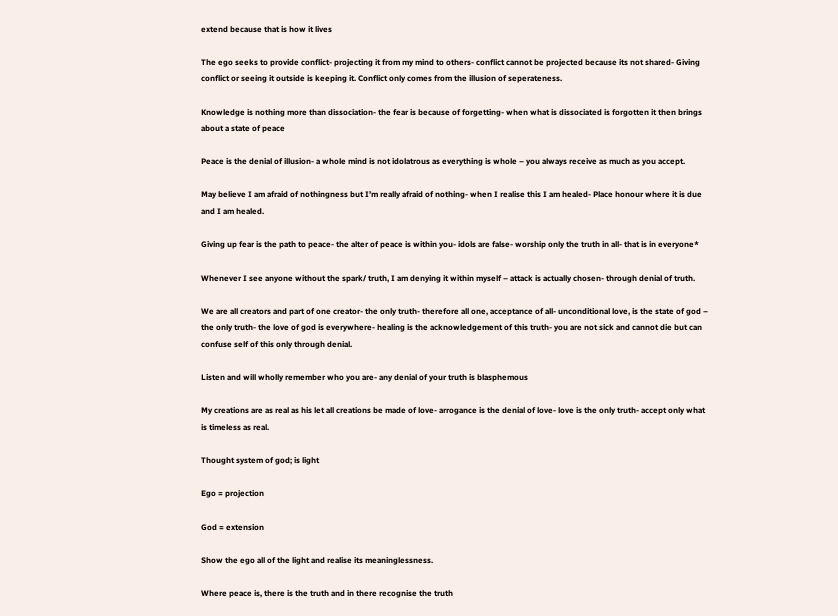extend because that is how it lives

The ego seeks to provide conflict- projecting it from my mind to others- conflict cannot be projected because its not shared- Giving conflict or seeing it outside is keeping it. Conflict only comes from the illusion of seperateness.

Knowledge is nothing more than dissociation- the fear is because of forgetting- when what is dissociated is forgotten it then brings about a state of peace

Peace is the denial of illusion- a whole mind is not idolatrous as everything is whole – you always receive as much as you accept.

May believe I am afraid of nothingness but I’m really afraid of nothing- when I realise this I am healed- Place honour where it is due and I am healed.

Giving up fear is the path to peace- the alter of peace is within you- idols are false- worship only the truth in all- that is in everyone*

Whenever I see anyone without the spark/ truth, I am denying it within myself – attack is actually chosen- through denial of truth.

We are all creators and part of one creator- the only truth- therefore all one, acceptance of all- unconditional love, is the state of god – the only truth- the love of god is everywhere- healing is the acknowledgement of this truth- you are not sick and cannot die but can confuse self of this only through denial.

Listen and will wholly remember who you are- any denial of your truth is blasphemous

My creations are as real as his let all creations be made of love- arrogance is the denial of love- love is the only truth- accept only what is timeless as real.

Thought system of god; is light

Ego = projection

God = extension

Show the ego all of the light and realise its meaninglessness.

Where peace is, there is the truth and in there recognise the truth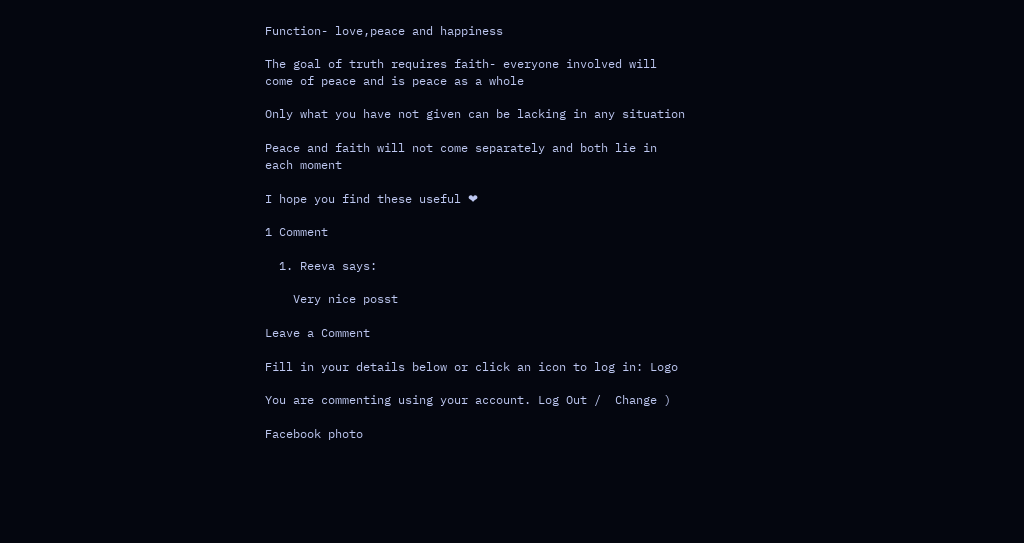Function- love,peace and happiness

The goal of truth requires faith- everyone involved will come of peace and is peace as a whole

Only what you have not given can be lacking in any situation

Peace and faith will not come separately and both lie in each moment

I hope you find these useful ❤

1 Comment

  1. Reeva says:

    Very nice posst

Leave a Comment

Fill in your details below or click an icon to log in: Logo

You are commenting using your account. Log Out /  Change )

Facebook photo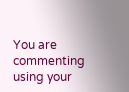You are commenting using your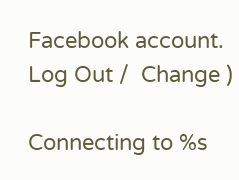Facebook account. Log Out /  Change )

Connecting to %s